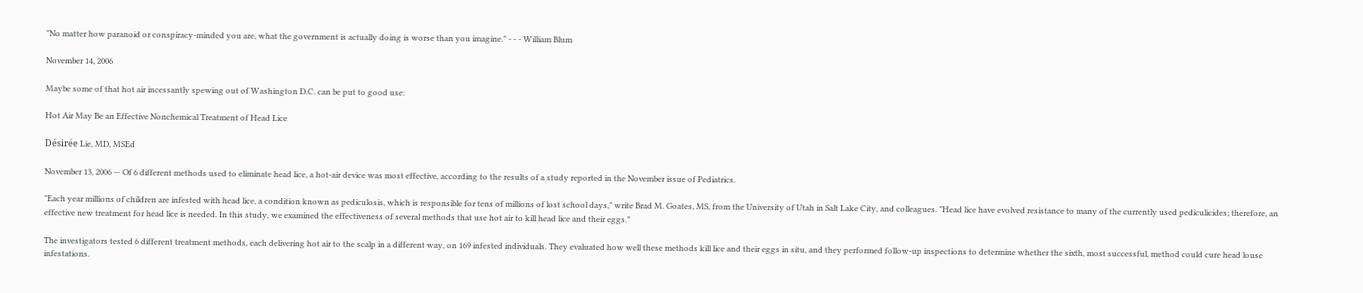"No matter how paranoid or conspiracy-minded you are, what the government is actually doing is worse than you imagine." - - - William Blum

November 14, 2006

Maybe some of that hot air incessantly spewing out of Washington D.C. can be put to good use:

Hot Air May Be an Effective Nonchemical Treatment of Head Lice

Désirée Lie, MD, MSEd

November 13, 2006 — Of 6 different methods used to eliminate head lice, a hot-air device was most effective, according to the results of a study reported in the November issue of Pediatrics.

"Each year millions of children are infested with head lice, a condition known as pediculosis, which is responsible for tens of millions of lost school days," write Brad M. Goates, MS, from the University of Utah in Salt Lake City, and colleagues. "Head lice have evolved resistance to many of the currently used pediculicides; therefore, an effective new treatment for head lice is needed. In this study, we examined the effectiveness of several methods that use hot air to kill head lice and their eggs."

The investigators tested 6 different treatment methods, each delivering hot air to the scalp in a different way, on 169 infested individuals. They evaluated how well these methods kill lice and their eggs in situ, and they performed follow-up inspections to determine whether the sixth, most successful, method could cure head louse infestations.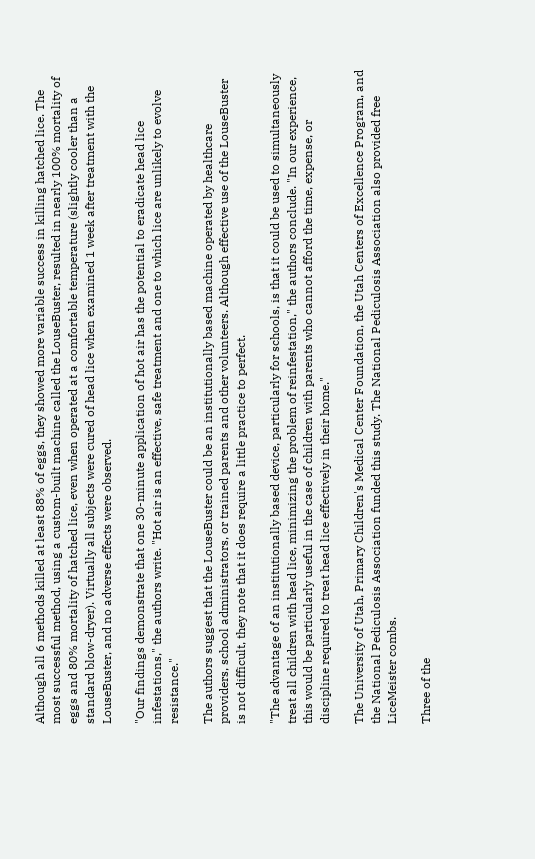Although all 6 methods killed at least 88% of eggs, they showed more variable success in killing hatched lice. The most successful method, using a custom-built machine called the LouseBuster, resulted in nearly 100% mortality of eggs and 80% mortality of hatched lice, even when operated at a comfortable temperature (slightly cooler than a standard blow-dryer). Virtually all subjects were cured of head lice when examined 1 week after treatment with the LouseBuster, and no adverse effects were observed.

"Our findings demonstrate that one 30-minute application of hot air has the potential to eradicate head lice infestations," the authors write. "Hot air is an effective, safe treatment and one to which lice are unlikely to evolve resistance."

The authors suggest that the LouseBuster could be an institutionally based machine operated by healthcare providers, school administrators, or trained parents and other volunteers. Although effective use of the LouseBuster is not difficult, they note that it does require a little practice to perfect.

"The advantage of an institutionally based device, particularly for schools, is that it could be used to simultaneously treat all children with head lice, minimizing the problem of reinfestation," the authors conclude. "In our experience, this would be particularly useful in the case of children with parents who cannot afford the time, expense, or discipline required to treat head lice effectively in their home."

The University of Utah, Primary Children's Medical Center Foundation, the Utah Centers of Excellence Program, and the National Pediculosis Association funded this study. The National Pediculosis Association also provided free LiceMeister combs.

Three of the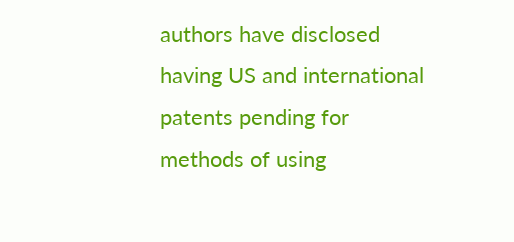authors have disclosed having US and international patents pending for methods of using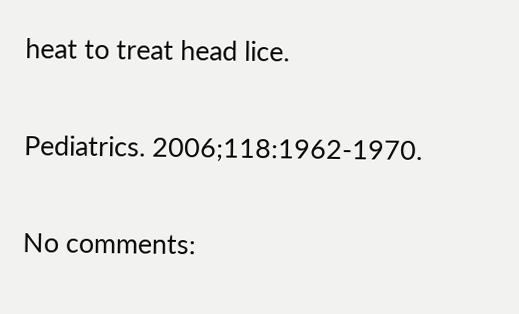heat to treat head lice.

Pediatrics. 2006;118:1962-1970.

No comments: